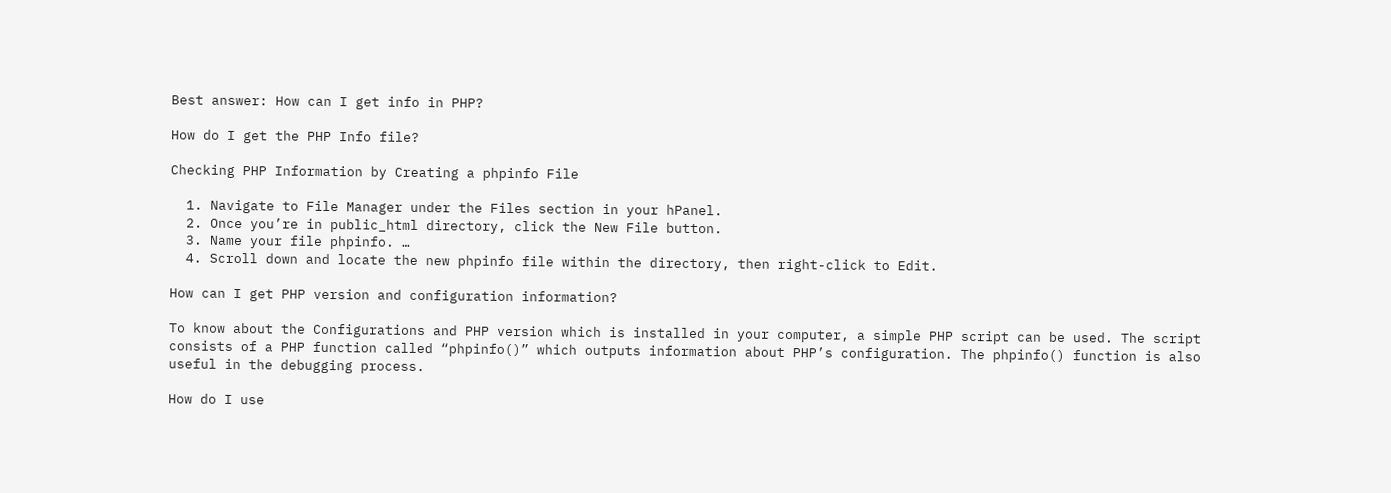Best answer: How can I get info in PHP?

How do I get the PHP Info file?

Checking PHP Information by Creating a phpinfo File

  1. Navigate to File Manager under the Files section in your hPanel.
  2. Once you’re in public_html directory, click the New File button.
  3. Name your file phpinfo. …
  4. Scroll down and locate the new phpinfo file within the directory, then right-click to Edit.

How can I get PHP version and configuration information?

To know about the Configurations and PHP version which is installed in your computer, a simple PHP script can be used. The script consists of a PHP function called “phpinfo()” which outputs information about PHP’s configuration. The phpinfo() function is also useful in the debugging process.

How do I use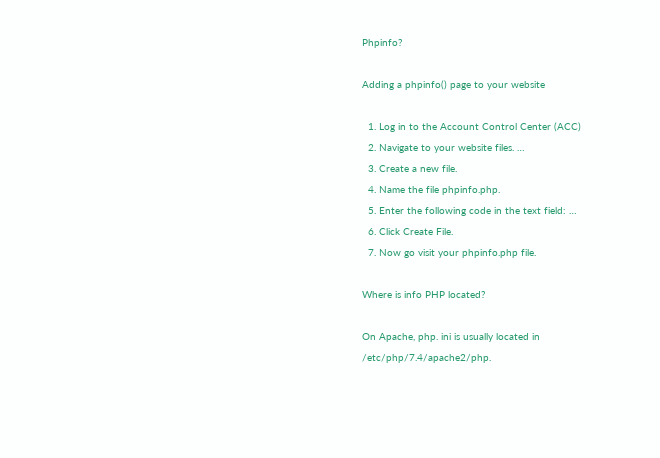Phpinfo?

Adding a phpinfo() page to your website

  1. Log in to the Account Control Center (ACC)
  2. Navigate to your website files. …
  3. Create a new file.
  4. Name the file phpinfo.php.
  5. Enter the following code in the text field: …
  6. Click Create File.
  7. Now go visit your phpinfo.php file.

Where is info PHP located?

On Apache, php. ini is usually located in /etc/php/7.4/apache2/php.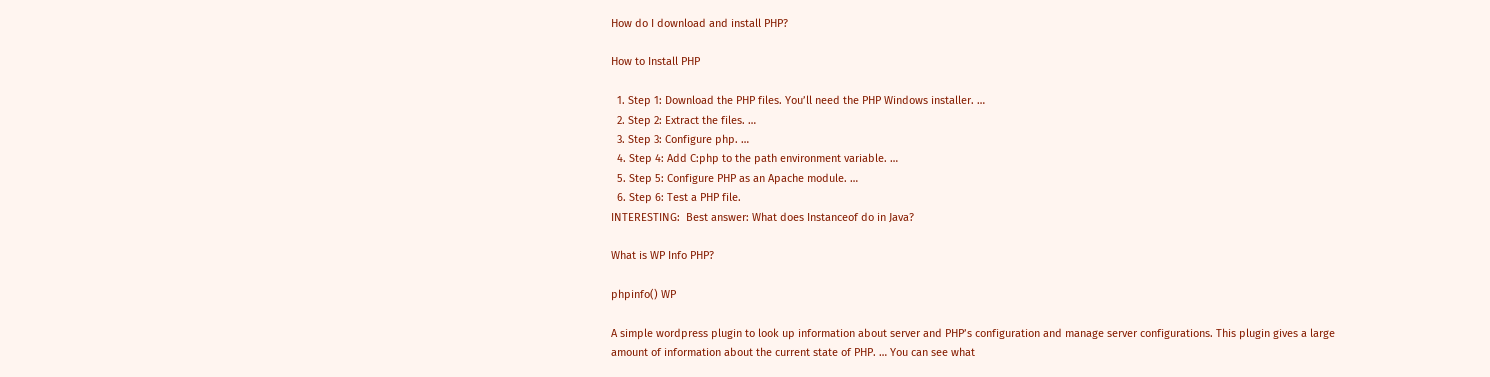How do I download and install PHP?

How to Install PHP

  1. Step 1: Download the PHP files. You’ll need the PHP Windows installer. …
  2. Step 2: Extract the files. …
  3. Step 3: Configure php. …
  4. Step 4: Add C:php to the path environment variable. …
  5. Step 5: Configure PHP as an Apache module. …
  6. Step 6: Test a PHP file.
INTERESTING:  Best answer: What does Instanceof do in Java?

What is WP Info PHP?

phpinfo() WP

A simple wordpress plugin to look up information about server and PHP’s configuration and manage server configurations. This plugin gives a large amount of information about the current state of PHP. … You can see what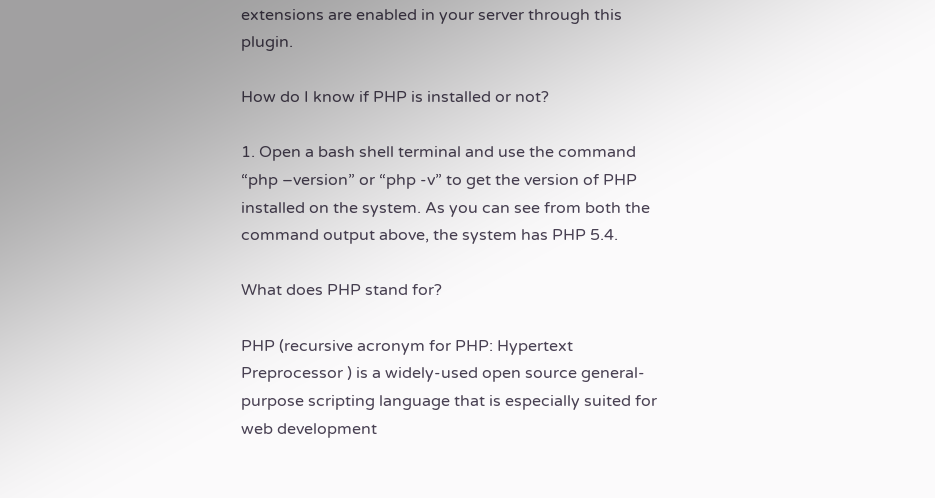extensions are enabled in your server through this plugin.

How do I know if PHP is installed or not?

1. Open a bash shell terminal and use the command “php –version” or “php -v” to get the version of PHP installed on the system. As you can see from both the command output above, the system has PHP 5.4.

What does PHP stand for?

PHP (recursive acronym for PHP: Hypertext Preprocessor ) is a widely-used open source general-purpose scripting language that is especially suited for web development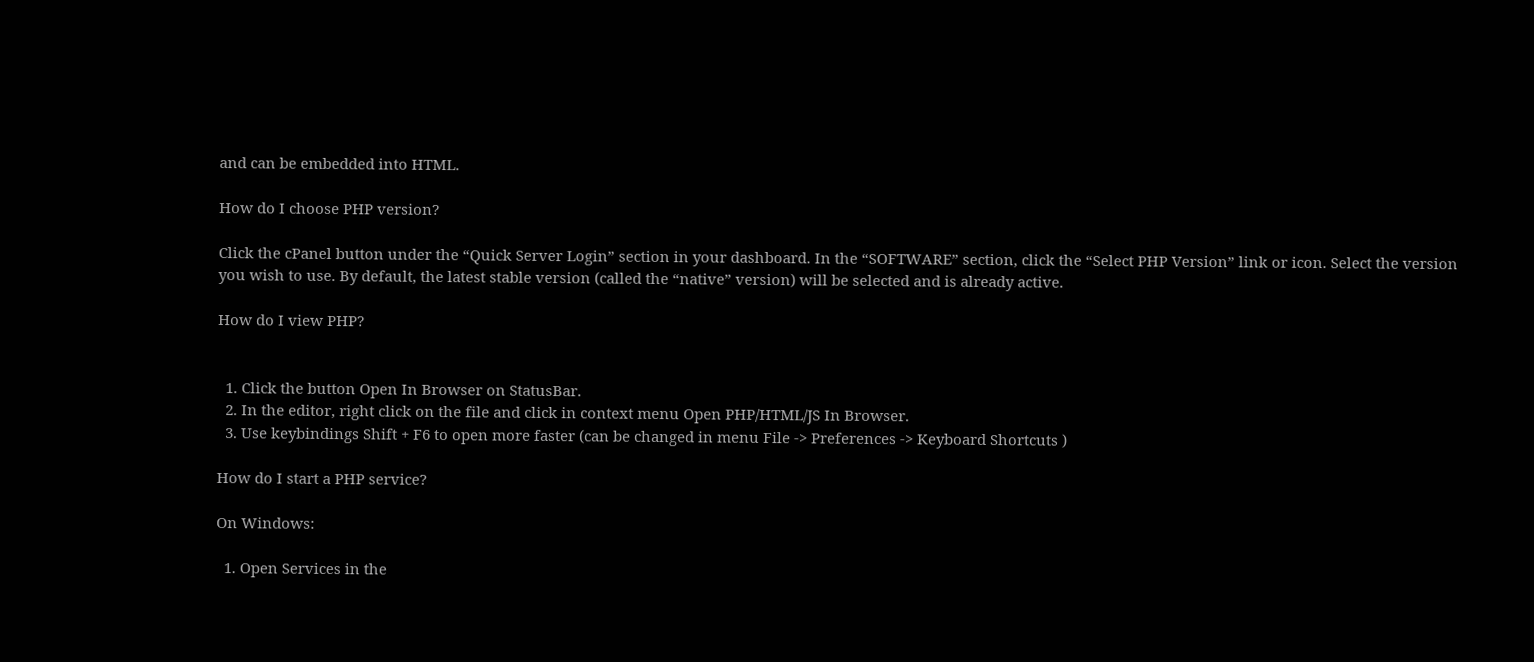and can be embedded into HTML.

How do I choose PHP version?

Click the cPanel button under the “Quick Server Login” section in your dashboard. In the “SOFTWARE” section, click the “Select PHP Version” link or icon. Select the version you wish to use. By default, the latest stable version (called the “native” version) will be selected and is already active.

How do I view PHP?


  1. Click the button Open In Browser on StatusBar.
  2. In the editor, right click on the file and click in context menu Open PHP/HTML/JS In Browser.
  3. Use keybindings Shift + F6 to open more faster (can be changed in menu File -> Preferences -> Keyboard Shortcuts )

How do I start a PHP service?

On Windows:

  1. Open Services in the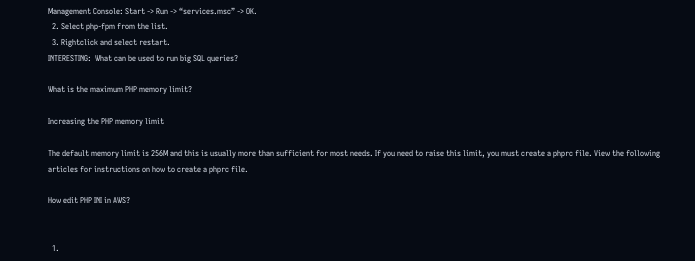Management Console: Start -> Run -> “services.msc” -> OK.
  2. Select php-fpm from the list.
  3. Rightclick and select restart.
INTERESTING:  What can be used to run big SQL queries?

What is the maximum PHP memory limit?

Increasing the PHP memory limit

The default memory limit is 256M and this is usually more than sufficient for most needs. If you need to raise this limit, you must create a phprc file. View the following articles for instructions on how to create a phprc file.

How edit PHP INI in AWS?


  1.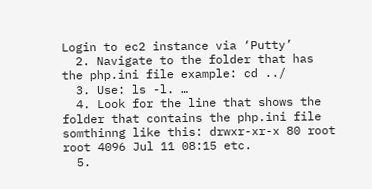Login to ec2 instance via ‘Putty’
  2. Navigate to the folder that has the php.ini file example: cd ../
  3. Use: ls -l. …
  4. Look for the line that shows the folder that contains the php.ini file somthinng like this: drwxr-xr-x 80 root root 4096 Jul 11 08:15 etc.
  5.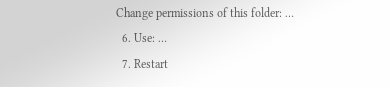Change permissions of this folder: …
  6. Use: …
  7. Restart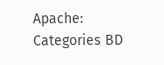Apache:
Categories BD